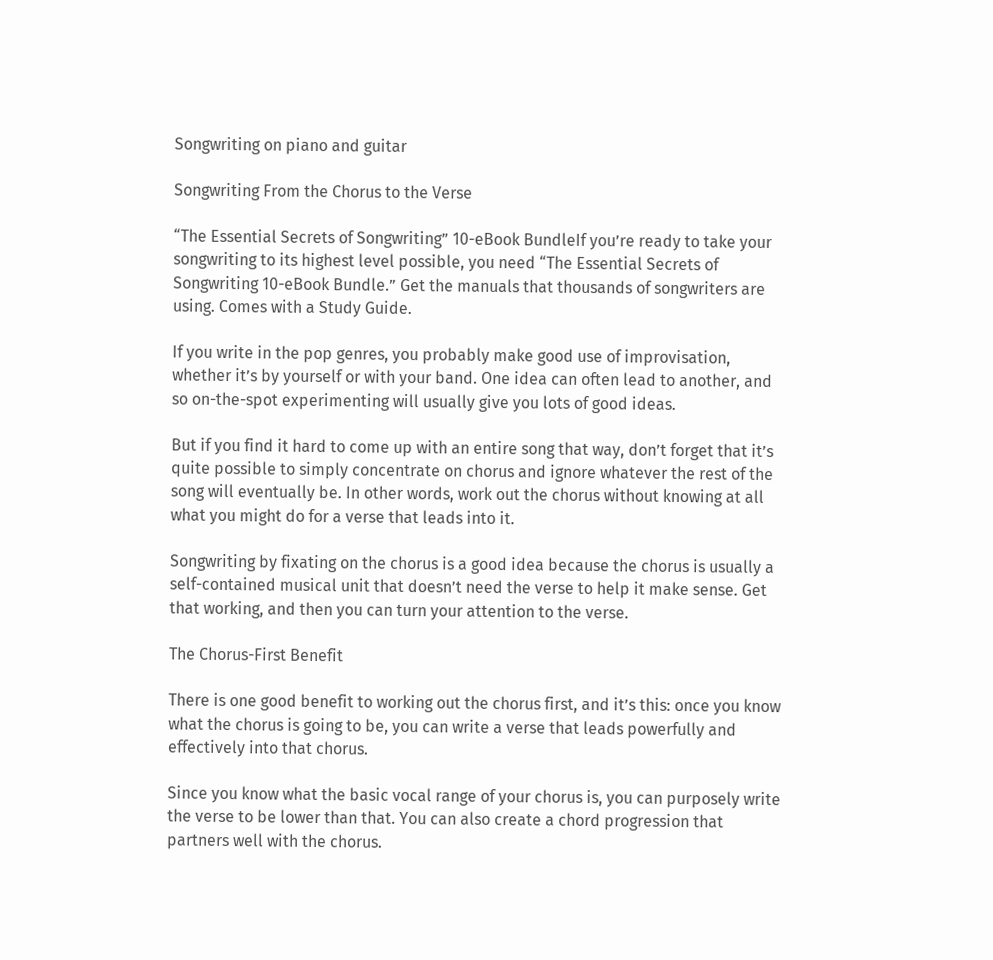Songwriting on piano and guitar

Songwriting From the Chorus to the Verse

“The Essential Secrets of Songwriting” 10-eBook BundleIf you’re ready to take your songwriting to its highest level possible, you need “The Essential Secrets of Songwriting 10-eBook Bundle.” Get the manuals that thousands of songwriters are using. Comes with a Study Guide.

If you write in the pop genres, you probably make good use of improvisation, whether it’s by yourself or with your band. One idea can often lead to another, and so on-the-spot experimenting will usually give you lots of good ideas.

But if you find it hard to come up with an entire song that way, don’t forget that it’s quite possible to simply concentrate on chorus and ignore whatever the rest of the song will eventually be. In other words, work out the chorus without knowing at all what you might do for a verse that leads into it.

Songwriting by fixating on the chorus is a good idea because the chorus is usually a self-contained musical unit that doesn’t need the verse to help it make sense. Get that working, and then you can turn your attention to the verse.

The Chorus-First Benefit

There is one good benefit to working out the chorus first, and it’s this: once you know what the chorus is going to be, you can write a verse that leads powerfully and effectively into that chorus.

Since you know what the basic vocal range of your chorus is, you can purposely write the verse to be lower than that. You can also create a chord progression that partners well with the chorus.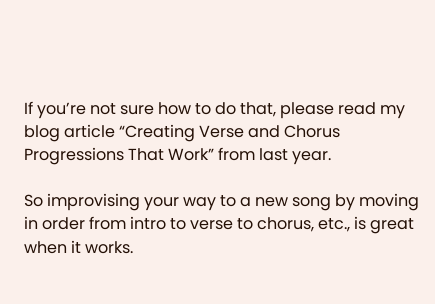If you’re not sure how to do that, please read my blog article “Creating Verse and Chorus Progressions That Work” from last year.

So improvising your way to a new song by moving in order from intro to verse to chorus, etc., is great when it works.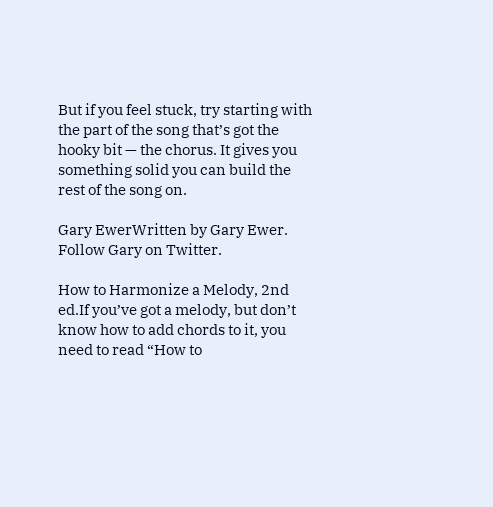But if you feel stuck, try starting with the part of the song that’s got the hooky bit — the chorus. It gives you something solid you can build the rest of the song on.

Gary EwerWritten by Gary Ewer. Follow Gary on Twitter.

How to Harmonize a Melody, 2nd ed.If you’ve got a melody, but don’t know how to add chords to it, you need to read “How to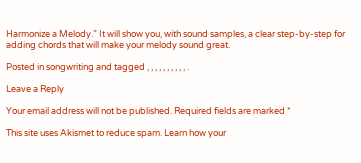Harmonize a Melody.” It will show you, with sound samples, a clear step-by-step for adding chords that will make your melody sound great.

Posted in songwriting and tagged , , , , , , , , , , .

Leave a Reply

Your email address will not be published. Required fields are marked *

This site uses Akismet to reduce spam. Learn how your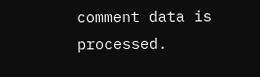comment data is processed.